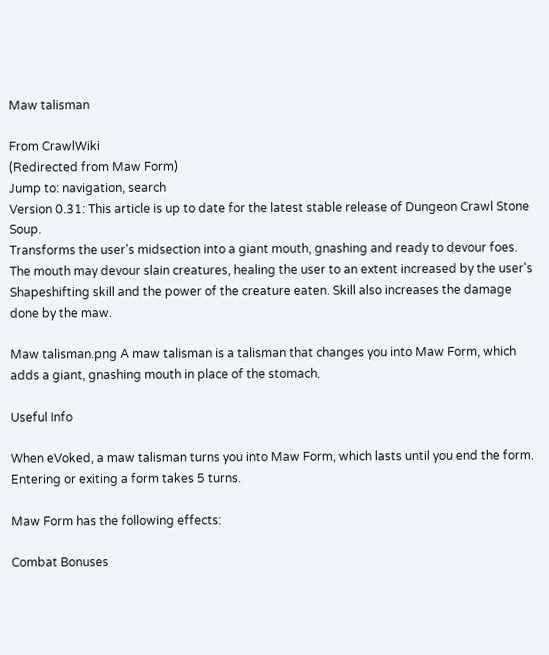Maw talisman

From CrawlWiki
(Redirected from Maw Form)
Jump to: navigation, search
Version 0.31: This article is up to date for the latest stable release of Dungeon Crawl Stone Soup.
Transforms the user's midsection into a giant mouth, gnashing and ready to devour foes. The mouth may devour slain creatures, healing the user to an extent increased by the user's Shapeshifting skill and the power of the creature eaten. Skill also increases the damage done by the maw.

Maw talisman.png A maw talisman is a talisman that changes you into Maw Form, which adds a giant, gnashing mouth in place of the stomach.

Useful Info

When eVoked, a maw talisman turns you into Maw Form, which lasts until you end the form. Entering or exiting a form takes 5 turns.

Maw Form has the following effects:

Combat Bonuses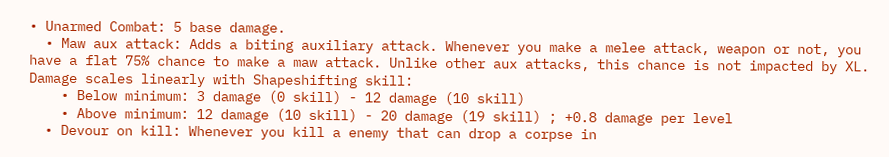• Unarmed Combat: 5 base damage.
  • Maw aux attack: Adds a biting auxiliary attack. Whenever you make a melee attack, weapon or not, you have a flat 75% chance to make a maw attack. Unlike other aux attacks, this chance is not impacted by XL. Damage scales linearly with Shapeshifting skill:
    • Below minimum: 3 damage (0 skill) - 12 damage (10 skill)
    • Above minimum: 12 damage (10 skill) - 20 damage (19 skill) ; +0.8 damage per level
  • Devour on kill: Whenever you kill a enemy that can drop a corpse in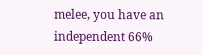melee, you have an independent 66%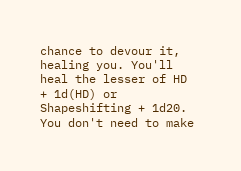chance to devour it, healing you. You'll heal the lesser of HD + 1d(HD) or Shapeshifting + 1d20. You don't need to make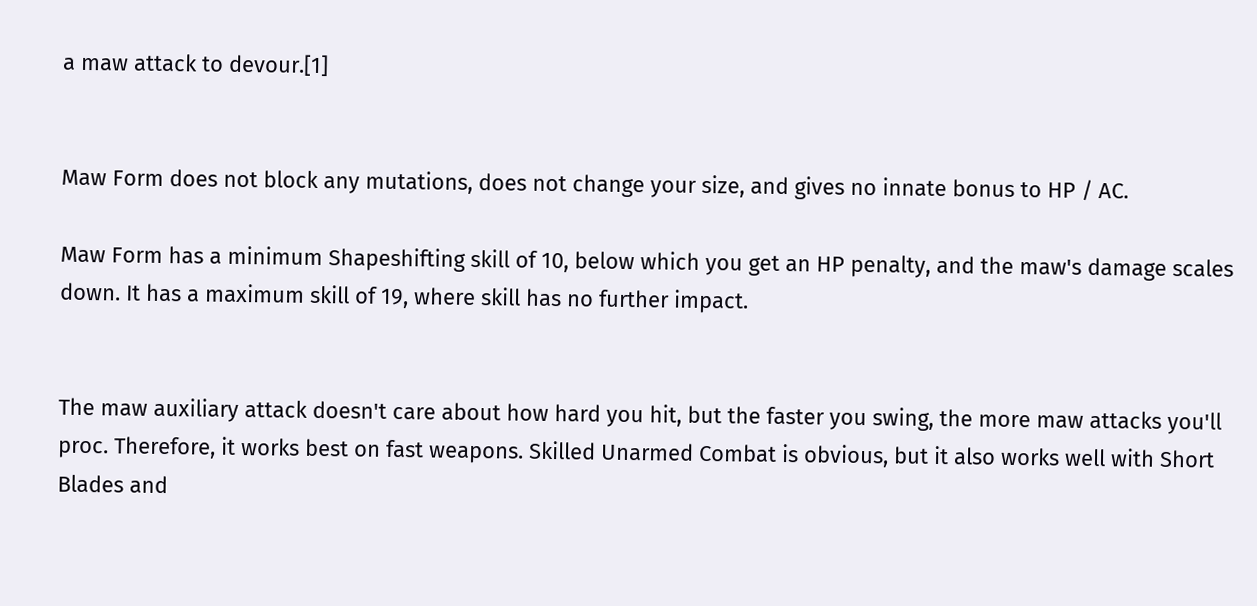a maw attack to devour.[1]


Maw Form does not block any mutations, does not change your size, and gives no innate bonus to HP / AC.

Maw Form has a minimum Shapeshifting skill of 10, below which you get an HP penalty, and the maw's damage scales down. It has a maximum skill of 19, where skill has no further impact.


The maw auxiliary attack doesn't care about how hard you hit, but the faster you swing, the more maw attacks you'll proc. Therefore, it works best on fast weapons. Skilled Unarmed Combat is obvious, but it also works well with Short Blades and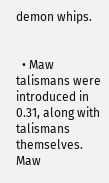demon whips.


  • Maw talismans were introduced in 0.31, along with talismans themselves. Maw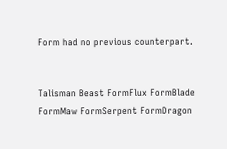Form had no previous counterpart.


Talisman Beast FormFlux FormBlade FormMaw FormSerpent FormDragon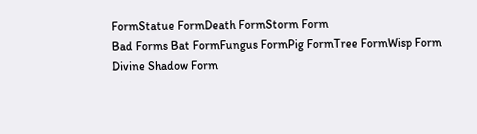FormStatue FormDeath FormStorm Form
Bad Forms Bat FormFungus FormPig FormTree FormWisp Form
Divine Shadow Form